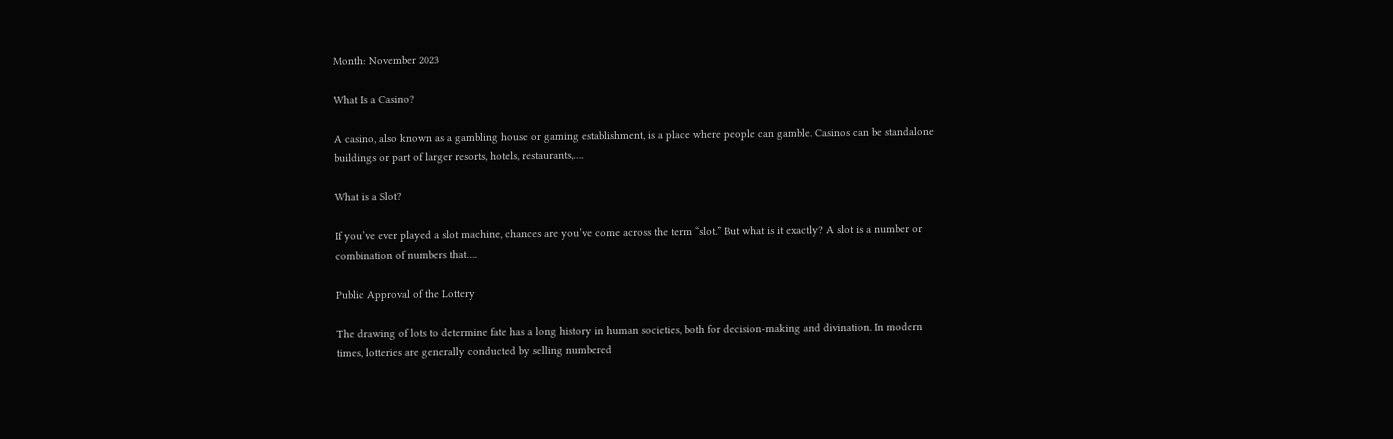Month: November 2023

What Is a Casino?

A casino, also known as a gambling house or gaming establishment, is a place where people can gamble. Casinos can be standalone buildings or part of larger resorts, hotels, restaurants,….

What is a Slot?

If you’ve ever played a slot machine, chances are you’ve come across the term “slot.” But what is it exactly? A slot is a number or combination of numbers that….

Public Approval of the Lottery

The drawing of lots to determine fate has a long history in human societies, both for decision-making and divination. In modern times, lotteries are generally conducted by selling numbered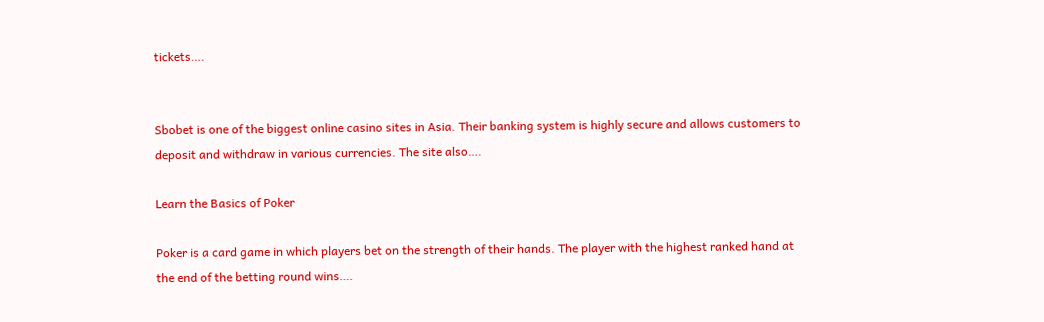tickets….


Sbobet is one of the biggest online casino sites in Asia. Their banking system is highly secure and allows customers to deposit and withdraw in various currencies. The site also….

Learn the Basics of Poker

Poker is a card game in which players bet on the strength of their hands. The player with the highest ranked hand at the end of the betting round wins….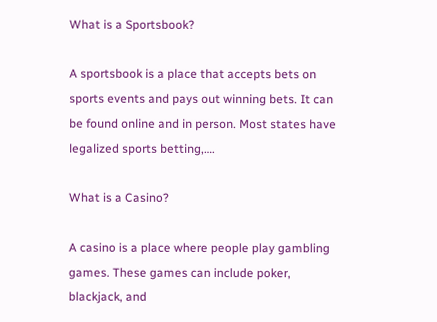What is a Sportsbook?

A sportsbook is a place that accepts bets on sports events and pays out winning bets. It can be found online and in person. Most states have legalized sports betting,….

What is a Casino?

A casino is a place where people play gambling games. These games can include poker, blackjack, and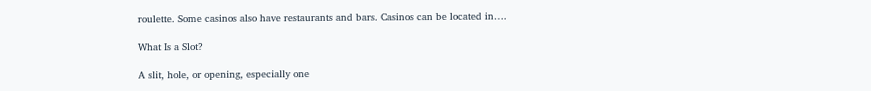roulette. Some casinos also have restaurants and bars. Casinos can be located in….

What Is a Slot?

A slit, hole, or opening, especially one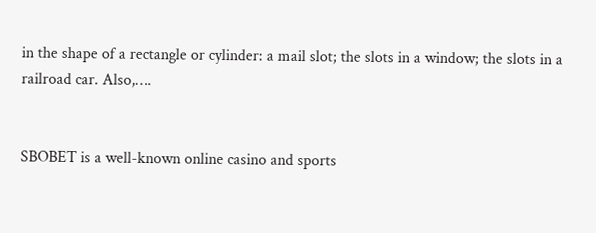in the shape of a rectangle or cylinder: a mail slot; the slots in a window; the slots in a railroad car. Also,….


SBOBET is a well-known online casino and sports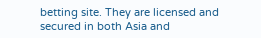betting site. They are licensed and secured in both Asia and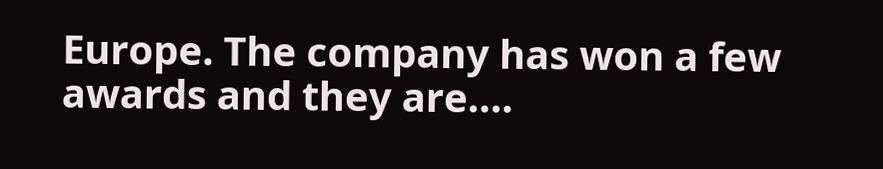Europe. The company has won a few awards and they are….